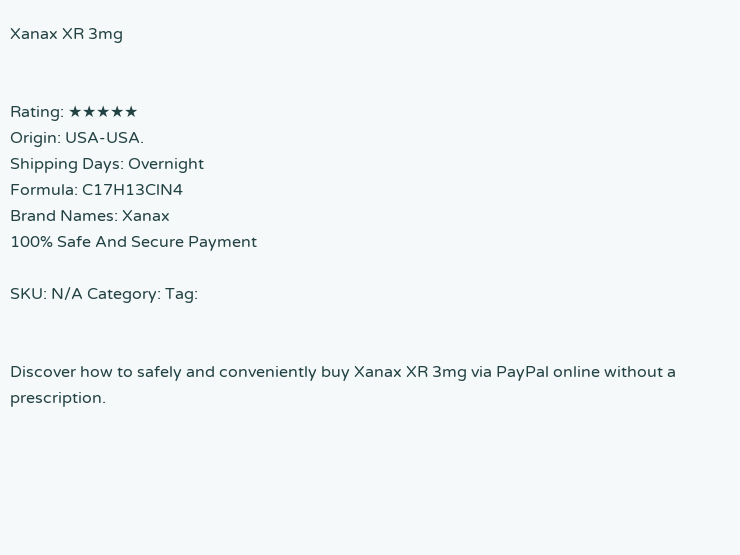Xanax XR 3mg


Rating: ★★★★★
Origin: USA-USA.
Shipping Days: Overnight
Formula: C17H13ClN4
Brand Names: Xanax
100% Safe And Secure Payment

SKU: N/A Category: Tag:


Discover how to safely and conveniently buy Xanax XR 3mg via PayPal online without a prescription.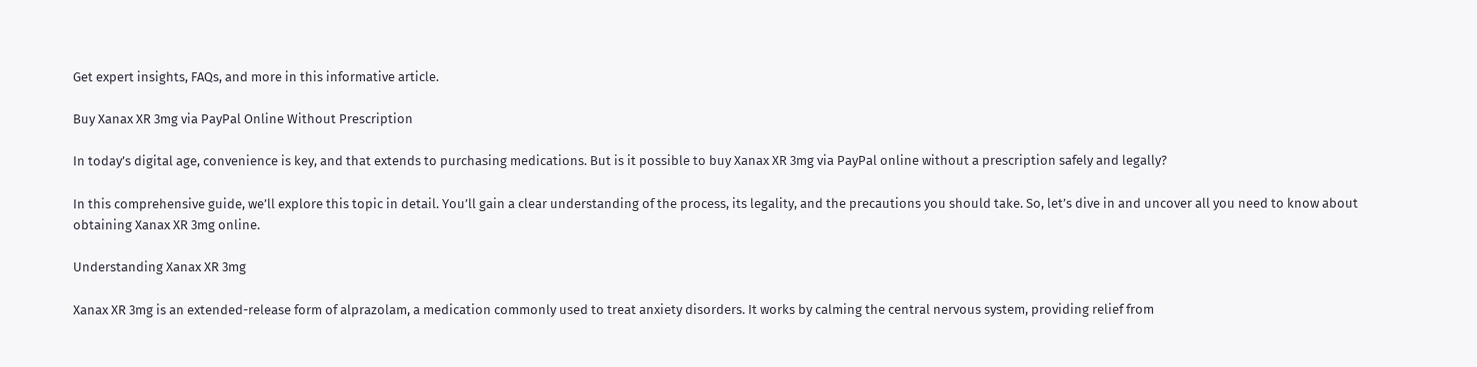Get expert insights, FAQs, and more in this informative article.

Buy Xanax XR 3mg via PayPal Online Without Prescription

In today’s digital age, convenience is key, and that extends to purchasing medications. But is it possible to buy Xanax XR 3mg via PayPal online without a prescription safely and legally?

In this comprehensive guide, we’ll explore this topic in detail. You’ll gain a clear understanding of the process, its legality, and the precautions you should take. So, let’s dive in and uncover all you need to know about obtaining Xanax XR 3mg online.

Understanding Xanax XR 3mg

Xanax XR 3mg is an extended-release form of alprazolam, a medication commonly used to treat anxiety disorders. It works by calming the central nervous system, providing relief from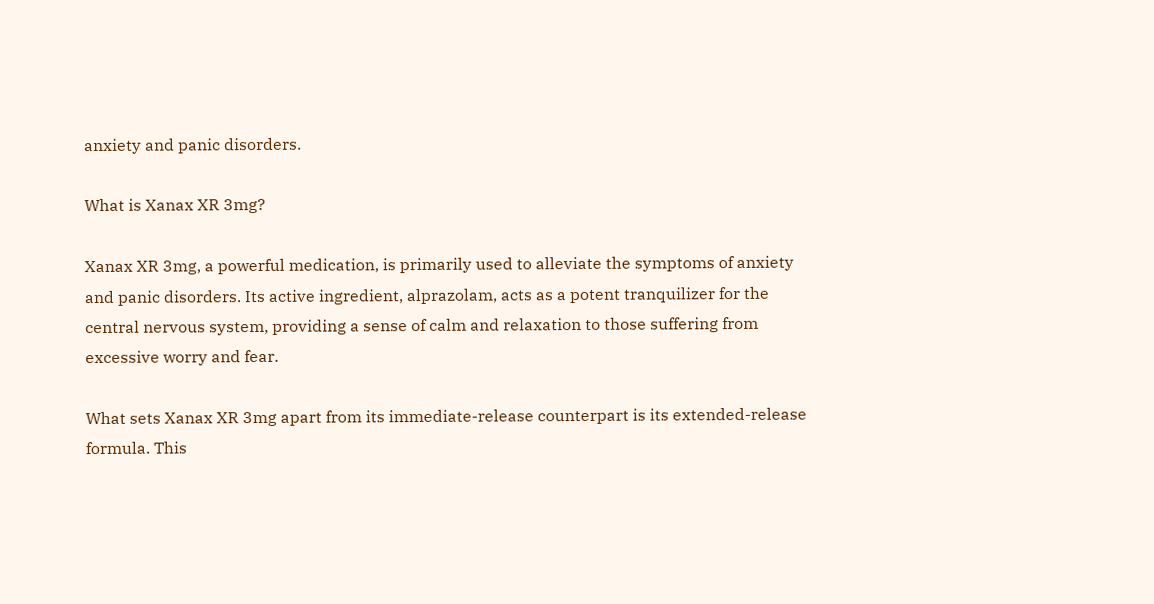anxiety and panic disorders.

What is Xanax XR 3mg?

Xanax XR 3mg, a powerful medication, is primarily used to alleviate the symptoms of anxiety and panic disorders. Its active ingredient, alprazolam, acts as a potent tranquilizer for the central nervous system, providing a sense of calm and relaxation to those suffering from excessive worry and fear.

What sets Xanax XR 3mg apart from its immediate-release counterpart is its extended-release formula. This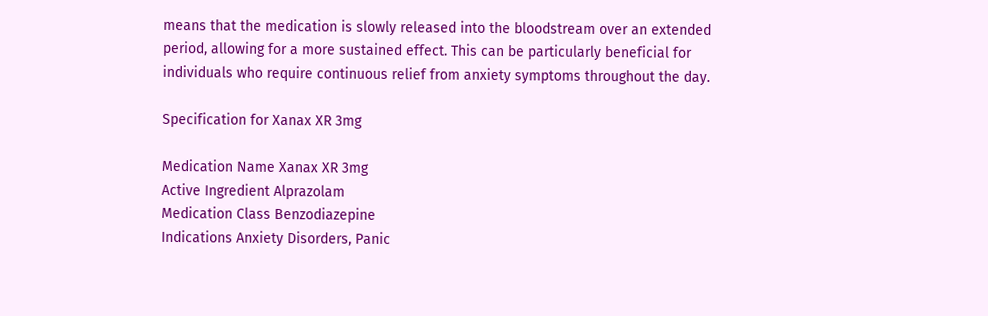means that the medication is slowly released into the bloodstream over an extended period, allowing for a more sustained effect. This can be particularly beneficial for individuals who require continuous relief from anxiety symptoms throughout the day.

Specification for Xanax XR 3mg

Medication Name Xanax XR 3mg
Active Ingredient Alprazolam
Medication Class Benzodiazepine
Indications Anxiety Disorders, Panic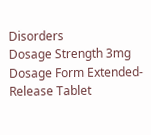Disorders
Dosage Strength 3mg
Dosage Form Extended-Release Tablet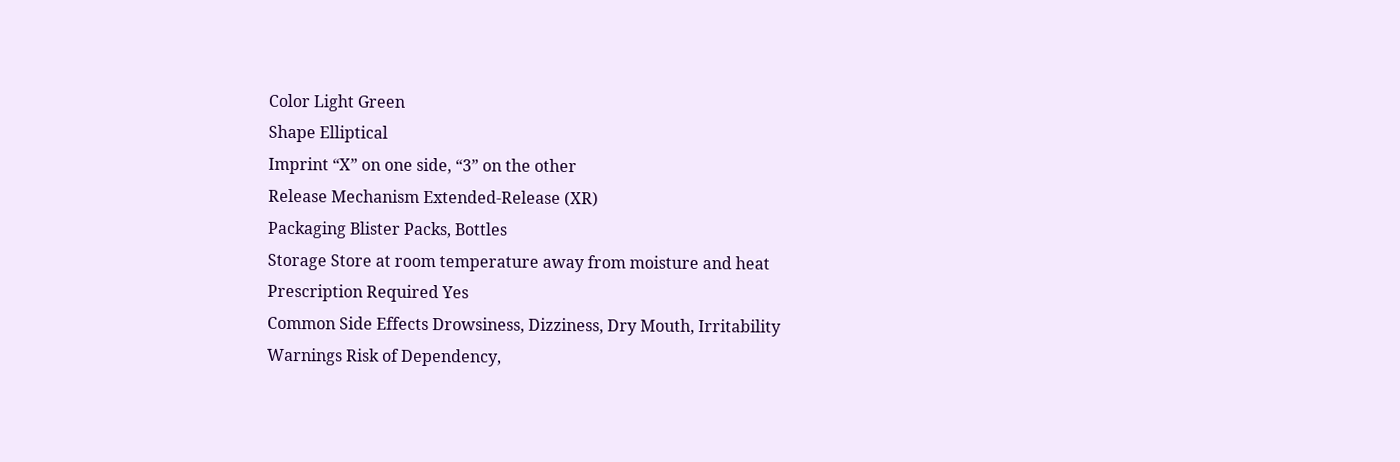Color Light Green
Shape Elliptical
Imprint “X” on one side, “3” on the other
Release Mechanism Extended-Release (XR)
Packaging Blister Packs, Bottles
Storage Store at room temperature away from moisture and heat
Prescription Required Yes
Common Side Effects Drowsiness, Dizziness, Dry Mouth, Irritability
Warnings Risk of Dependency,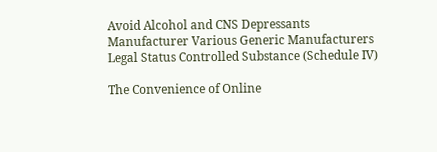Avoid Alcohol and CNS Depressants
Manufacturer Various Generic Manufacturers
Legal Status Controlled Substance (Schedule IV)

The Convenience of Online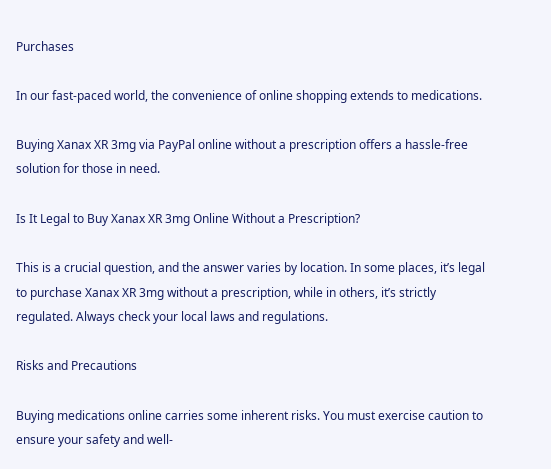Purchases

In our fast-paced world, the convenience of online shopping extends to medications.

Buying Xanax XR 3mg via PayPal online without a prescription offers a hassle-free solution for those in need.

Is It Legal to Buy Xanax XR 3mg Online Without a Prescription?

This is a crucial question, and the answer varies by location. In some places, it’s legal to purchase Xanax XR 3mg without a prescription, while in others, it’s strictly regulated. Always check your local laws and regulations.

Risks and Precautions

Buying medications online carries some inherent risks. You must exercise caution to ensure your safety and well-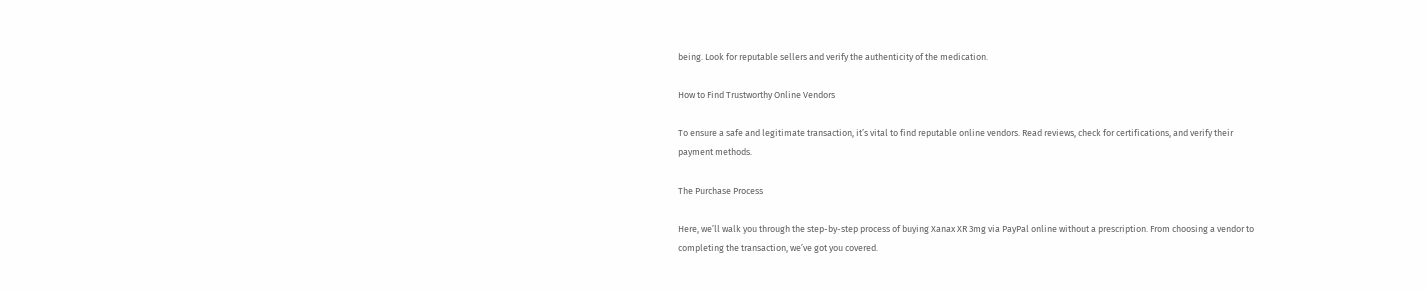being. Look for reputable sellers and verify the authenticity of the medication.

How to Find Trustworthy Online Vendors

To ensure a safe and legitimate transaction, it’s vital to find reputable online vendors. Read reviews, check for certifications, and verify their payment methods.

The Purchase Process

Here, we’ll walk you through the step-by-step process of buying Xanax XR 3mg via PayPal online without a prescription. From choosing a vendor to completing the transaction, we’ve got you covered.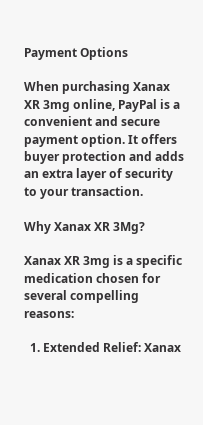Payment Options

When purchasing Xanax XR 3mg online, PayPal is a convenient and secure payment option. It offers buyer protection and adds an extra layer of security to your transaction.

Why Xanax XR 3Mg?

Xanax XR 3mg is a specific medication chosen for several compelling reasons:

  1. Extended Relief: Xanax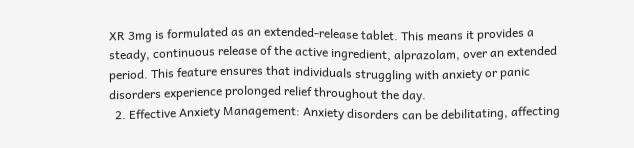XR 3mg is formulated as an extended-release tablet. This means it provides a steady, continuous release of the active ingredient, alprazolam, over an extended period. This feature ensures that individuals struggling with anxiety or panic disorders experience prolonged relief throughout the day.
  2. Effective Anxiety Management: Anxiety disorders can be debilitating, affecting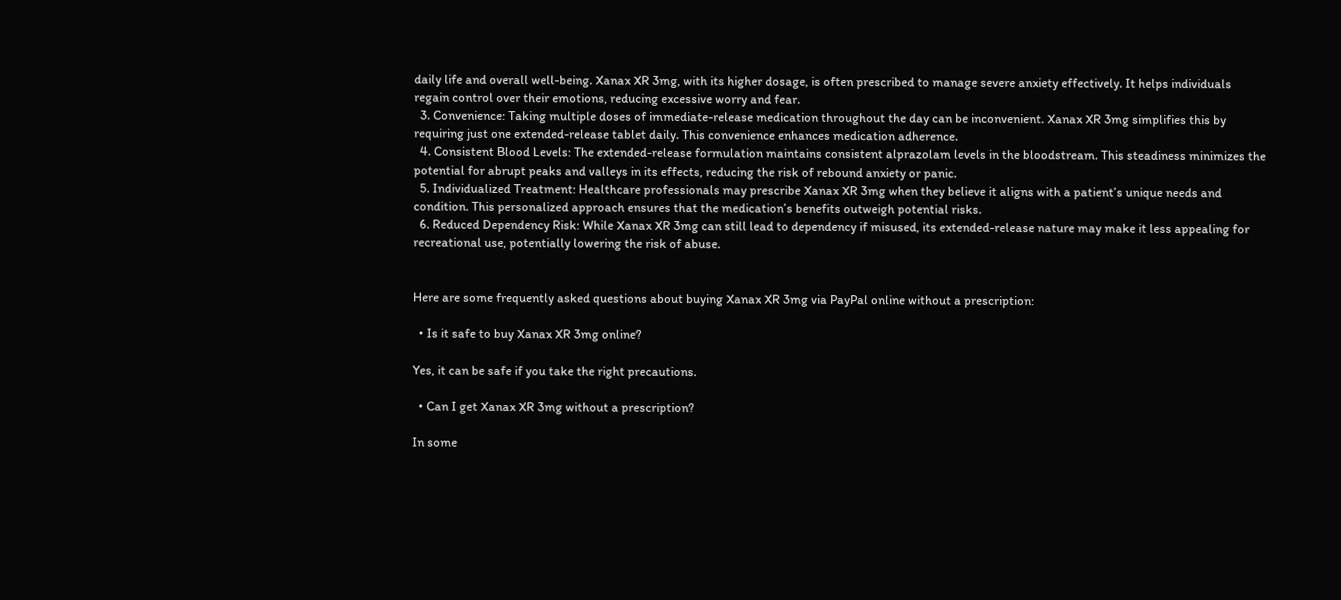daily life and overall well-being. Xanax XR 3mg, with its higher dosage, is often prescribed to manage severe anxiety effectively. It helps individuals regain control over their emotions, reducing excessive worry and fear.
  3. Convenience: Taking multiple doses of immediate-release medication throughout the day can be inconvenient. Xanax XR 3mg simplifies this by requiring just one extended-release tablet daily. This convenience enhances medication adherence.
  4. Consistent Blood Levels: The extended-release formulation maintains consistent alprazolam levels in the bloodstream. This steadiness minimizes the potential for abrupt peaks and valleys in its effects, reducing the risk of rebound anxiety or panic.
  5. Individualized Treatment: Healthcare professionals may prescribe Xanax XR 3mg when they believe it aligns with a patient’s unique needs and condition. This personalized approach ensures that the medication’s benefits outweigh potential risks.
  6. Reduced Dependency Risk: While Xanax XR 3mg can still lead to dependency if misused, its extended-release nature may make it less appealing for recreational use, potentially lowering the risk of abuse.


Here are some frequently asked questions about buying Xanax XR 3mg via PayPal online without a prescription:

  • Is it safe to buy Xanax XR 3mg online?

Yes, it can be safe if you take the right precautions.

  • Can I get Xanax XR 3mg without a prescription?

In some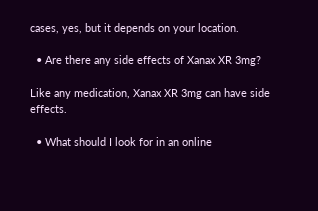cases, yes, but it depends on your location.

  • Are there any side effects of Xanax XR 3mg?

Like any medication, Xanax XR 3mg can have side effects.

  • What should I look for in an online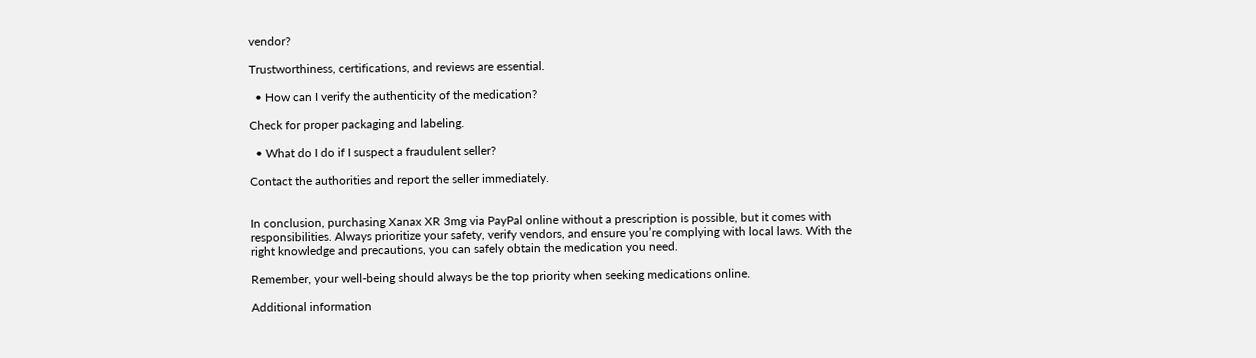vendor?

Trustworthiness, certifications, and reviews are essential.

  • How can I verify the authenticity of the medication?

Check for proper packaging and labeling.

  • What do I do if I suspect a fraudulent seller?

Contact the authorities and report the seller immediately.


In conclusion, purchasing Xanax XR 3mg via PayPal online without a prescription is possible, but it comes with responsibilities. Always prioritize your safety, verify vendors, and ensure you’re complying with local laws. With the right knowledge and precautions, you can safely obtain the medication you need.

Remember, your well-being should always be the top priority when seeking medications online.

Additional information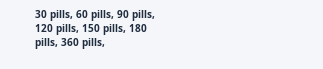30 pills, 60 pills, 90 pills, 120 pills, 150 pills, 180 pills, 360 pills,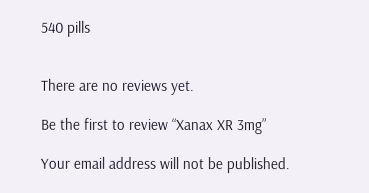540 pills


There are no reviews yet.

Be the first to review “Xanax XR 3mg”

Your email address will not be published.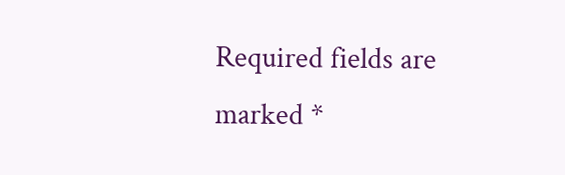Required fields are marked *